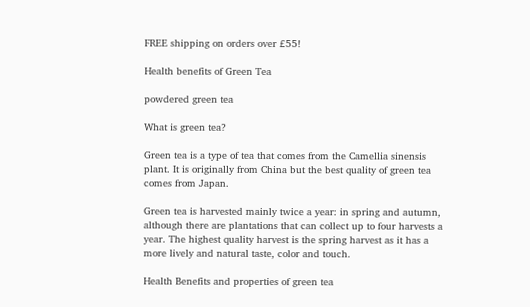FREE shipping on orders over £55!

Health benefits of Green Tea

powdered green tea

What is green tea?

Green tea is a type of tea that comes from the Camellia sinensis plant. It is originally from China but the best quality of green tea comes from Japan.

Green tea is harvested mainly twice a year: in spring and autumn, although there are plantations that can collect up to four harvests a year. The highest quality harvest is the spring harvest as it has a more lively and natural taste, color and touch.

Health Benefits and properties of green tea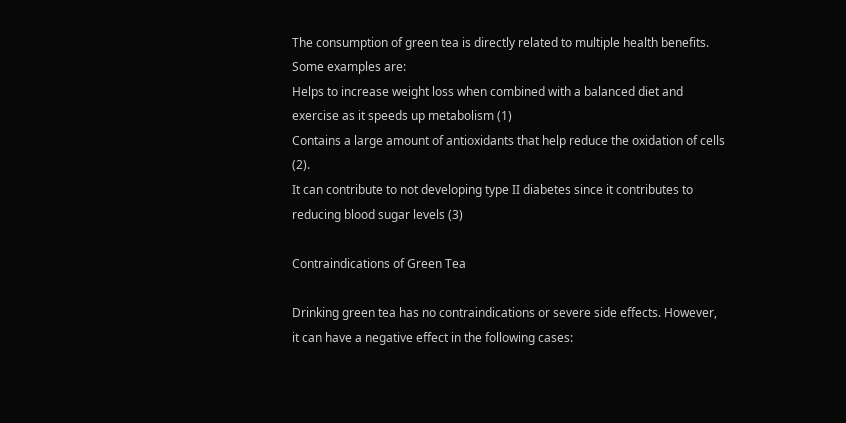The consumption of green tea is directly related to multiple health benefits. Some examples are:
Helps to increase weight loss when combined with a balanced diet and exercise as it speeds up metabolism (1)
Contains a large amount of antioxidants that help reduce the oxidation of cells (2).
It can contribute to not developing type II diabetes since it contributes to reducing blood sugar levels (3)

Contraindications of Green Tea

Drinking green tea has no contraindications or severe side effects. However, it can have a negative effect in the following cases: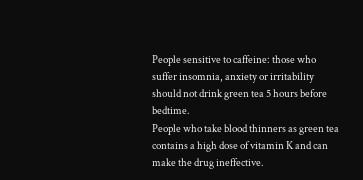People sensitive to caffeine: those who suffer insomnia, anxiety or irritability should not drink green tea 5 hours before bedtime.
People who take blood thinners as green tea contains a high dose of vitamin K and can make the drug ineffective.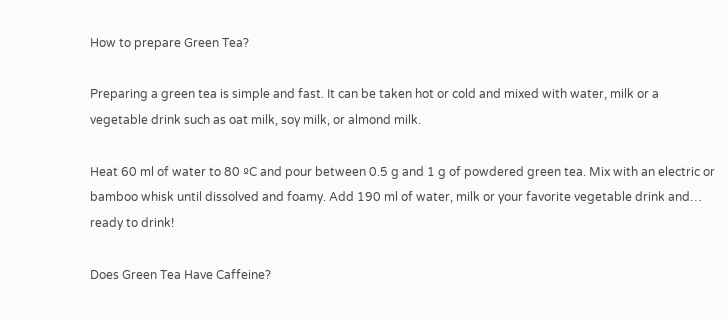How to prepare Green Tea?

Preparing a green tea is simple and fast. It can be taken hot or cold and mixed with water, milk or a vegetable drink such as oat milk, soy milk, or almond milk.

Heat 60 ml of water to 80 ºC and pour between 0.5 g and 1 g of powdered green tea. Mix with an electric or bamboo whisk until dissolved and foamy. Add 190 ml of water, milk or your favorite vegetable drink and… ready to drink!

Does Green Tea Have Caffeine?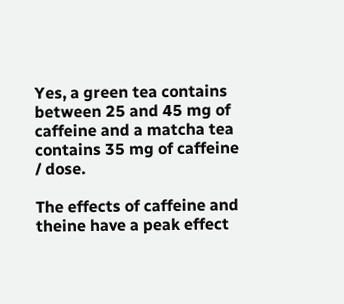Yes, a green tea contains between 25 and 45 mg of caffeine and a matcha tea contains 35 mg of caffeine / dose.

The effects of caffeine and theine have a peak effect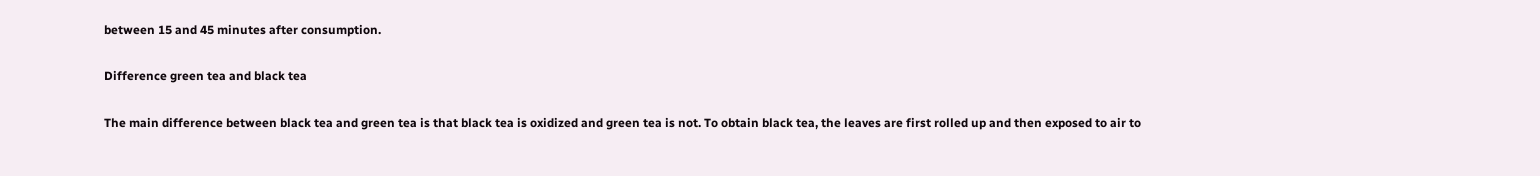between 15 and 45 minutes after consumption.

Difference green tea and black tea

The main difference between black tea and green tea is that black tea is oxidized and green tea is not. To obtain black tea, the leaves are first rolled up and then exposed to air to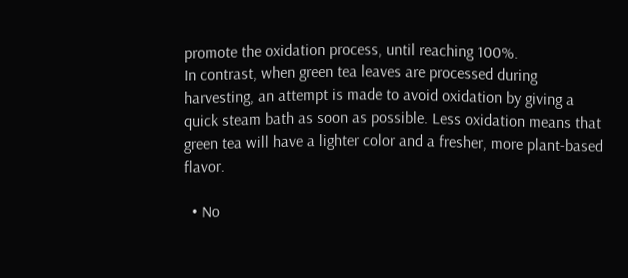promote the oxidation process, until reaching 100%.
In contrast, when green tea leaves are processed during harvesting, an attempt is made to avoid oxidation by giving a quick steam bath as soon as possible. Less oxidation means that green tea will have a lighter color and a fresher, more plant-based flavor.

  • No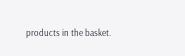products in the basket.